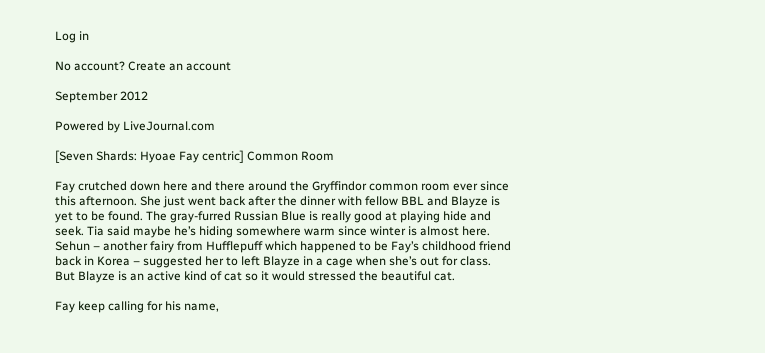Log in

No account? Create an account

September 2012

Powered by LiveJournal.com

[Seven Shards: Hyoae Fay centric] Common Room

Fay crutched down here and there around the Gryffindor common room ever since this afternoon. She just went back after the dinner with fellow BBL and Blayze is yet to be found. The gray-furred Russian Blue is really good at playing hide and seek. Tia said maybe he’s hiding somewhere warm since winter is almost here. Sehun – another fairy from Hufflepuff which happened to be Fay’s childhood friend back in Korea – suggested her to left Blayze in a cage when she’s out for class. But Blayze is an active kind of cat so it would stressed the beautiful cat.

Fay keep calling for his name,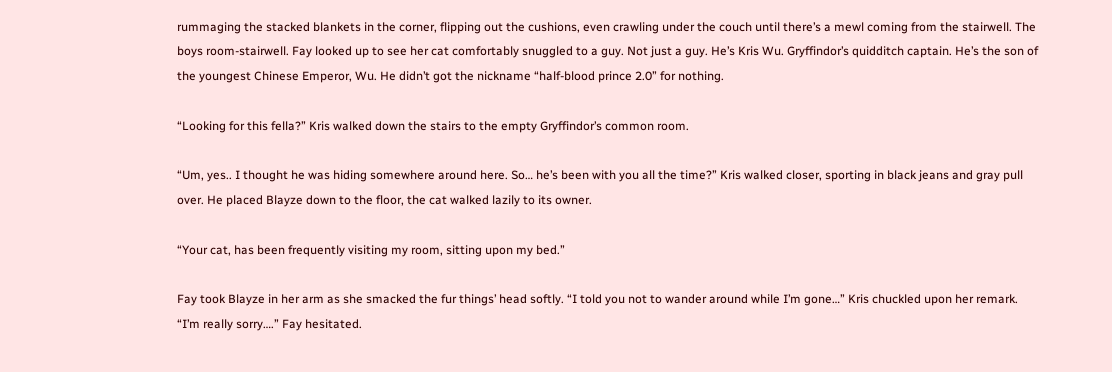rummaging the stacked blankets in the corner, flipping out the cushions, even crawling under the couch until there’s a mewl coming from the stairwell. The boys room-stairwell. Fay looked up to see her cat comfortably snuggled to a guy. Not just a guy. He’s Kris Wu. Gryffindor’s quidditch captain. He’s the son of the youngest Chinese Emperor, Wu. He didn’t got the nickname “half-blood prince 2.0” for nothing.

“Looking for this fella?” Kris walked down the stairs to the empty Gryffindor’s common room.

“Um, yes.. I thought he was hiding somewhere around here. So… he’s been with you all the time?” Kris walked closer, sporting in black jeans and gray pull over. He placed Blayze down to the floor, the cat walked lazily to its owner.

“Your cat, has been frequently visiting my room, sitting upon my bed.”

Fay took Blayze in her arm as she smacked the fur things’ head softly. “I told you not to wander around while I’m gone…” Kris chuckled upon her remark. “I’m really sorry….” Fay hesitated.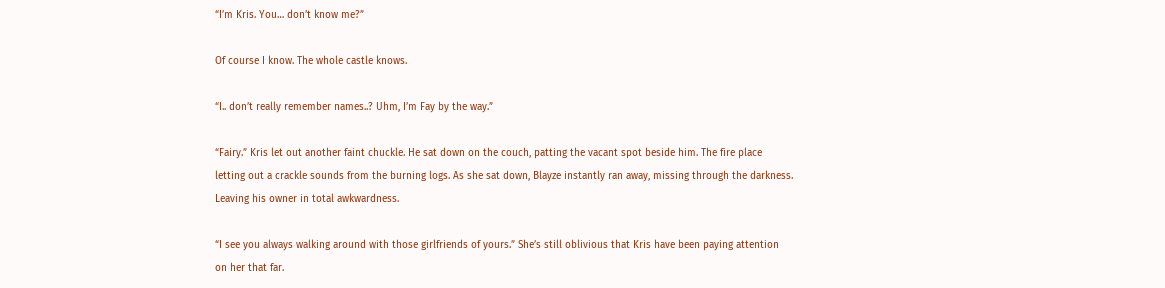“I’m Kris. You… don’t know me?”

Of course I know. The whole castle knows.

“I.. don’t really remember names..? Uhm, I’m Fay by the way.”

“Fairy.” Kris let out another faint chuckle. He sat down on the couch, patting the vacant spot beside him. The fire place letting out a crackle sounds from the burning logs. As she sat down, Blayze instantly ran away, missing through the darkness. Leaving his owner in total awkwardness.

“I see you always walking around with those girlfriends of yours.” She’s still oblivious that Kris have been paying attention on her that far.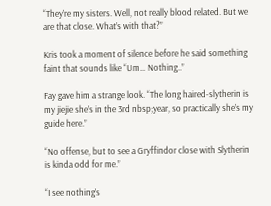“They’re my sisters. Well, not really blood related. But we are that close. What’s with that?”

Kris took a moment of silence before he said something faint that sounds like “Um… Nothing..”

Fay gave him a strange look. “The long haired-slytherin is my jiejie she’s in the 3rd nbsp;year, so practically she’s my guide here.”

“No offense, but to see a Gryffindor close with Slytherin is kinda odd for me.”

“I see nothing’s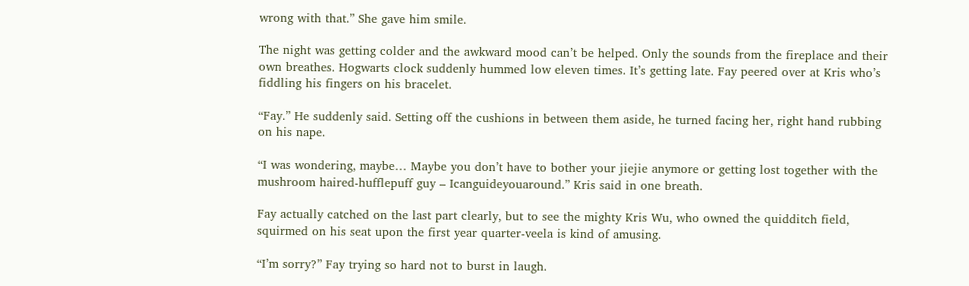wrong with that.” She gave him smile.

The night was getting colder and the awkward mood can’t be helped. Only the sounds from the fireplace and their own breathes. Hogwarts clock suddenly hummed low eleven times. It’s getting late. Fay peered over at Kris who’s fiddling his fingers on his bracelet.

“Fay.” He suddenly said. Setting off the cushions in between them aside, he turned facing her, right hand rubbing on his nape.

“I was wondering, maybe… Maybe you don’t have to bother your jiejie anymore or getting lost together with the mushroom haired-hufflepuff guy – Icanguideyouaround.” Kris said in one breath.

Fay actually catched on the last part clearly, but to see the mighty Kris Wu, who owned the quidditch field, squirmed on his seat upon the first year quarter-veela is kind of amusing.

“I’m sorry?” Fay trying so hard not to burst in laugh.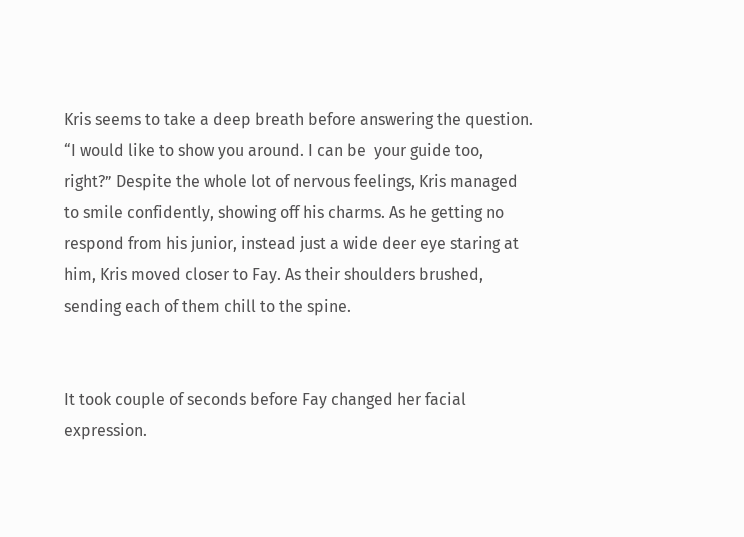Kris seems to take a deep breath before answering the question. “I would like to show you around. I can be  your guide too, right?” Despite the whole lot of nervous feelings, Kris managed to smile confidently, showing off his charms. As he getting no respond from his junior, instead just a wide deer eye staring at him, Kris moved closer to Fay. As their shoulders brushed, sending each of them chill to the spine.


It took couple of seconds before Fay changed her facial expression.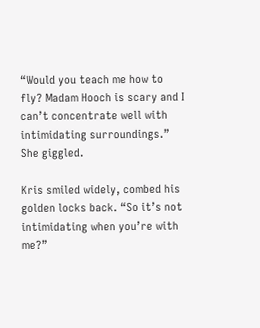“Would you teach me how to fly? Madam Hooch is scary and I can’t concentrate well with intimidating surroundings.” She giggled.

Kris smiled widely, combed his golden locks back. “So it’s not intimidating when you’re with me?”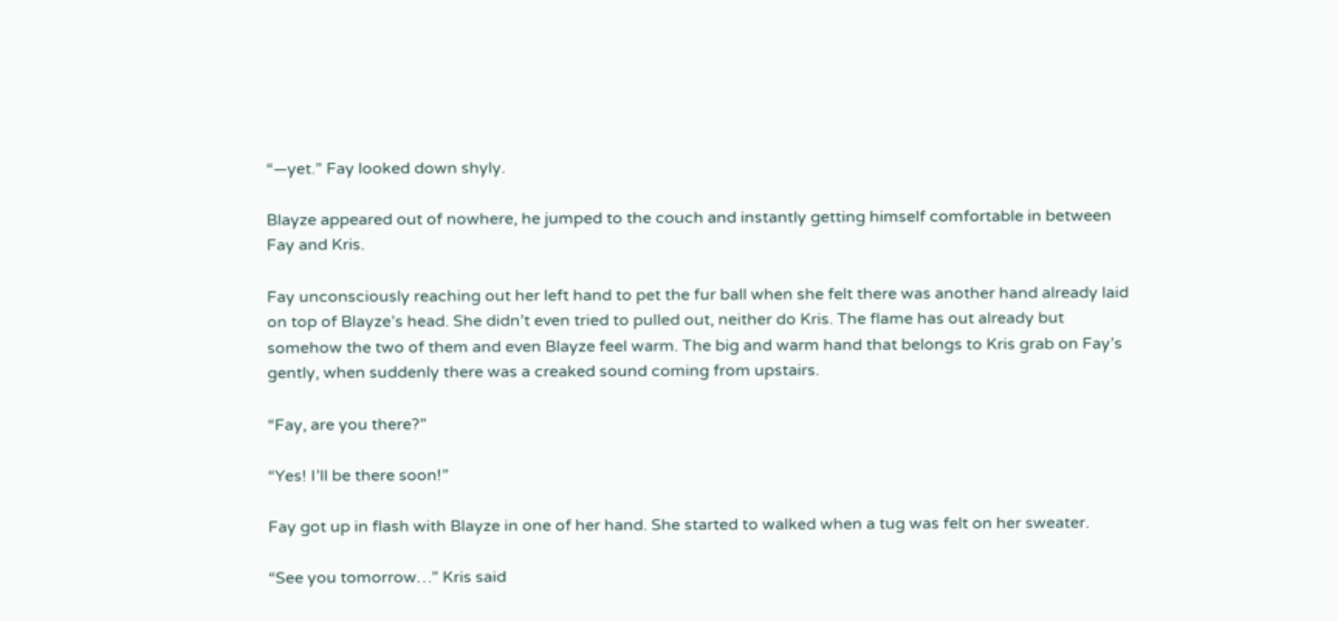“—yet.” Fay looked down shyly.

Blayze appeared out of nowhere, he jumped to the couch and instantly getting himself comfortable in between Fay and Kris.

Fay unconsciously reaching out her left hand to pet the fur ball when she felt there was another hand already laid on top of Blayze’s head. She didn’t even tried to pulled out, neither do Kris. The flame has out already but somehow the two of them and even Blayze feel warm. The big and warm hand that belongs to Kris grab on Fay’s gently, when suddenly there was a creaked sound coming from upstairs.

“Fay, are you there?”

“Yes! I’ll be there soon!”

Fay got up in flash with Blayze in one of her hand. She started to walked when a tug was felt on her sweater.

“See you tomorrow…” Kris said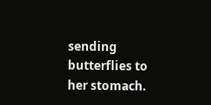sending butterflies to her stomach.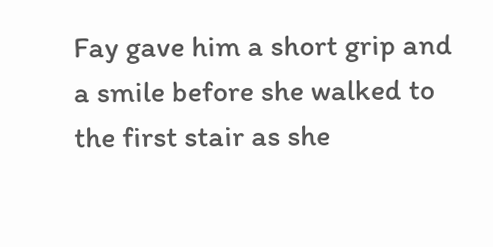Fay gave him a short grip and a smile before she walked to the first stair as she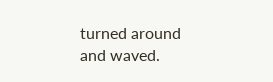turned around and waved.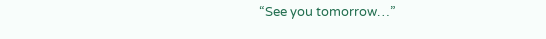“See you tomorrow…”